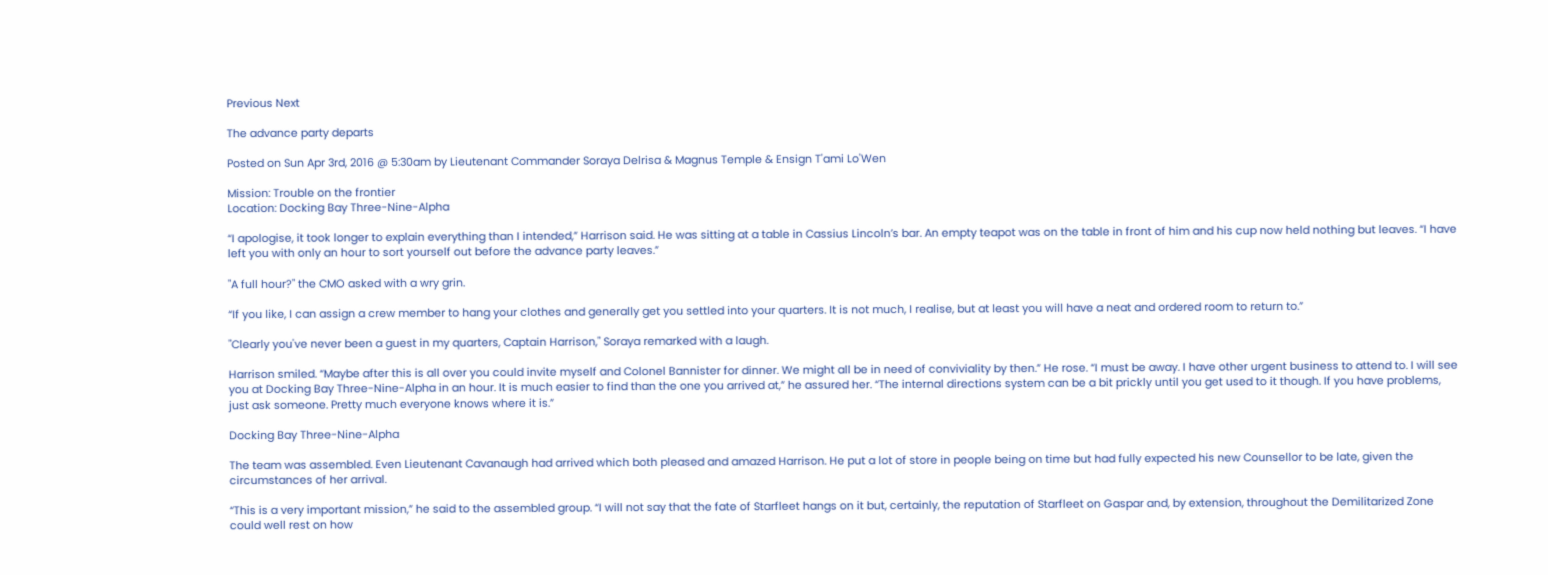Previous Next

The advance party departs

Posted on Sun Apr 3rd, 2016 @ 5:30am by Lieutenant Commander Soraya Delrisa & Magnus Temple & Ensign T'ami Lo'Wen

Mission: Trouble on the frontier
Location: Docking Bay Three-Nine-Alpha

“I apologise, it took longer to explain everything than I intended,” Harrison said. He was sitting at a table in Cassius Lincoln’s bar. An empty teapot was on the table in front of him and his cup now held nothing but leaves. “I have left you with only an hour to sort yourself out before the advance party leaves.”

"A full hour?" the CMO asked with a wry grin.

“If you like, I can assign a crew member to hang your clothes and generally get you settled into your quarters. It is not much, I realise, but at least you will have a neat and ordered room to return to.”

"Clearly you've never been a guest in my quarters, Captain Harrison," Soraya remarked with a laugh.

Harrison smiled. “Maybe after this is all over you could invite myself and Colonel Bannister for dinner. We might all be in need of conviviality by then.” He rose. “I must be away. I have other urgent business to attend to. I will see you at Docking Bay Three-Nine-Alpha in an hour. It is much easier to find than the one you arrived at,” he assured her. “The internal directions system can be a bit prickly until you get used to it though. If you have problems, just ask someone. Pretty much everyone knows where it is.”

Docking Bay Three-Nine-Alpha

The team was assembled. Even Lieutenant Cavanaugh had arrived which both pleased and amazed Harrison. He put a lot of store in people being on time but had fully expected his new Counsellor to be late, given the circumstances of her arrival.

“This is a very important mission,” he said to the assembled group. “I will not say that the fate of Starfleet hangs on it but, certainly, the reputation of Starfleet on Gaspar and, by extension, throughout the Demilitarized Zone could well rest on how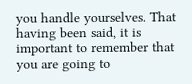you handle yourselves. That having been said, it is important to remember that you are going to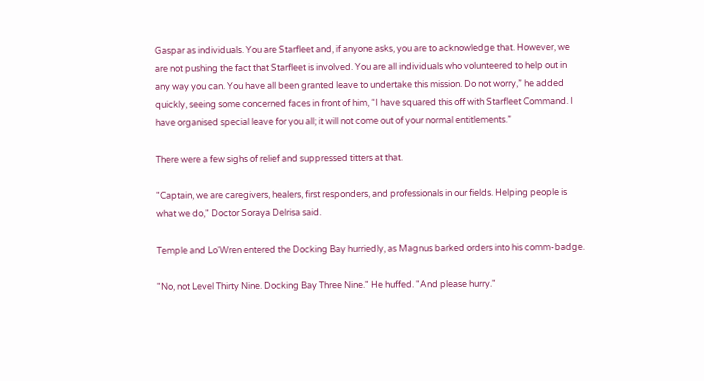Gaspar as individuals. You are Starfleet and, if anyone asks, you are to acknowledge that. However, we are not pushing the fact that Starfleet is involved. You are all individuals who volunteered to help out in any way you can. You have all been granted leave to undertake this mission. Do not worry,” he added quickly, seeing some concerned faces in front of him, “I have squared this off with Starfleet Command. I have organised special leave for you all; it will not come out of your normal entitlements.”

There were a few sighs of relief and suppressed titters at that.

"Captain, we are caregivers, healers, first responders, and professionals in our fields. Helping people is what we do," Doctor Soraya Delrisa said.

Temple and Lo'Wren entered the Docking Bay hurriedly, as Magnus barked orders into his comm-badge.

"No, not Level Thirty Nine. Docking Bay Three Nine." He huffed. "And please hurry."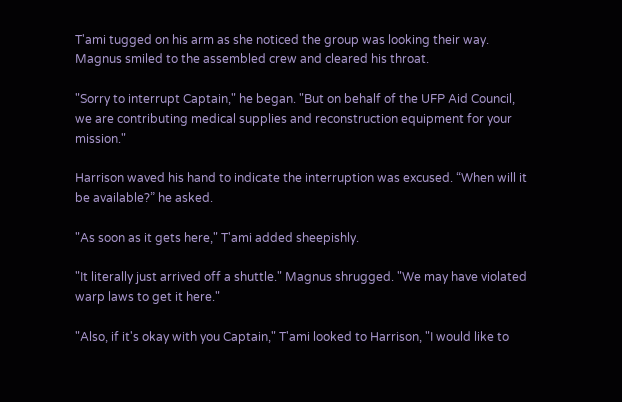T'ami tugged on his arm as she noticed the group was looking their way. Magnus smiled to the assembled crew and cleared his throat.

"Sorry to interrupt Captain," he began. "But on behalf of the UFP Aid Council, we are contributing medical supplies and reconstruction equipment for your mission."

Harrison waved his hand to indicate the interruption was excused. “When will it be available?” he asked.

"As soon as it gets here," T'ami added sheepishly.

"It literally just arrived off a shuttle." Magnus shrugged. "We may have violated warp laws to get it here."

"Also, if it's okay with you Captain," T'ami looked to Harrison, "I would like to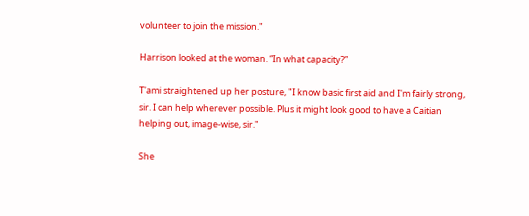volunteer to join the mission."

Harrison looked at the woman. “In what capacity?”

T'ami straightened up her posture, "I know basic first aid and I'm fairly strong, sir. I can help wherever possible. Plus it might look good to have a Caitian helping out, image-wise, sir."

She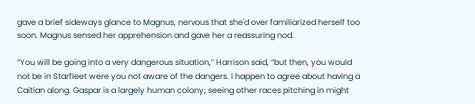gave a brief sideways glance to Magnus, nervous that she'd over familiarized herself too soon. Magnus sensed her apprehension and gave her a reassuring nod.

“You will be going into a very dangerous situation,” Harrison said, “but then, you would not be in Starfleet were you not aware of the dangers. I happen to agree about having a Caitian along. Gaspar is a largely human colony; seeing other races pitching in might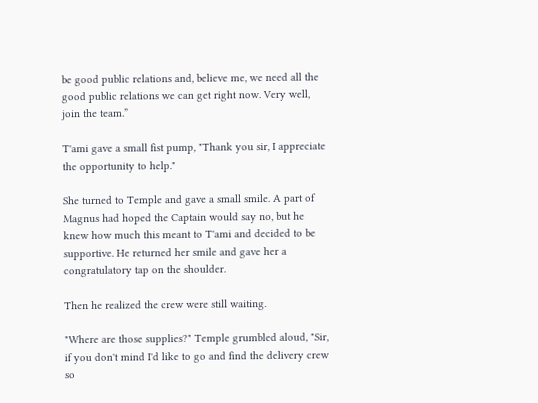be good public relations and, believe me, we need all the good public relations we can get right now. Very well, join the team.”

T'ami gave a small fist pump, "Thank you sir, I appreciate the opportunity to help."

She turned to Temple and gave a small smile. A part of Magnus had hoped the Captain would say no, but he knew how much this meant to T'ami and decided to be supportive. He returned her smile and gave her a congratulatory tap on the shoulder.

Then he realized the crew were still waiting.

"Where are those supplies?" Temple grumbled aloud, "Sir, if you don't mind I'd like to go and find the delivery crew so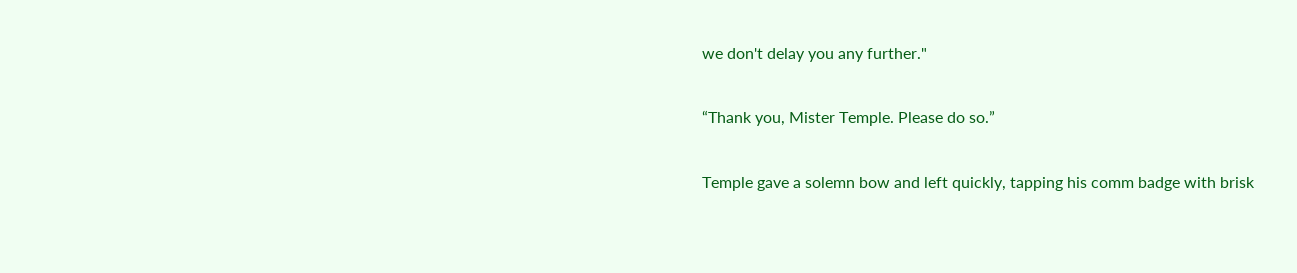we don't delay you any further."

“Thank you, Mister Temple. Please do so.”

Temple gave a solemn bow and left quickly, tapping his comm badge with brisk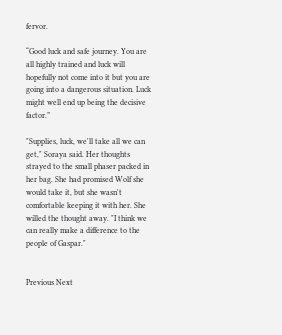fervor.

“Good luck and safe journey. You are all highly trained and luck will hopefully not come into it but you are going into a dangerous situation. Luck might well end up being the decisive factor.”

"Supplies, luck, we'll take all we can get," Soraya said. Her thoughts strayed to the small phaser packed in her bag. She had promised Wolf she would take it, but she wasn't comfortable keeping it with her. She willed the thought away. "I think we can really make a difference to the people of Gaspar."


Previous Next